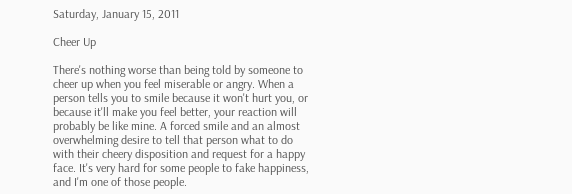Saturday, January 15, 2011

Cheer Up

There's nothing worse than being told by someone to cheer up when you feel miserable or angry. When a person tells you to smile because it won't hurt you, or because it'll make you feel better, your reaction will probably be like mine. A forced smile and an almost overwhelming desire to tell that person what to do with their cheery disposition and request for a happy face. It's very hard for some people to fake happiness, and I'm one of those people.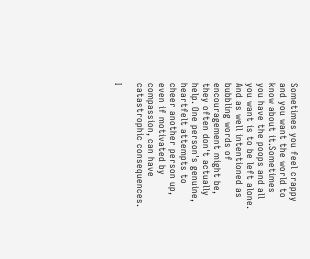Sometimes you feel crappy and you want the world to know about it.Sometimes you have the poops and all you want is to be left alone. And as well intentioned as bubbling words of encouragement might be, they often don't actually help. One person's genuine, heartfelt attempts to cheer another person up, even if motivated by compassion, can have catastrophic consequences.

I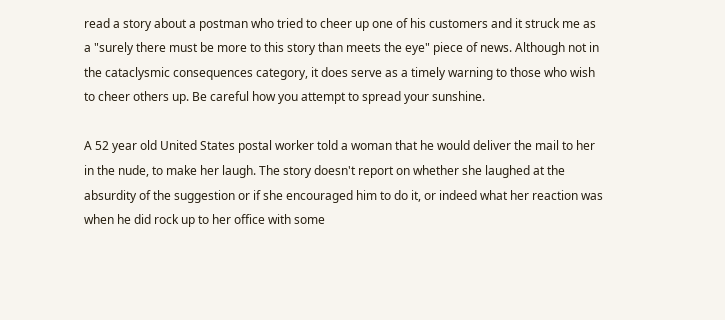read a story about a postman who tried to cheer up one of his customers and it struck me as a "surely there must be more to this story than meets the eye" piece of news. Although not in the cataclysmic consequences category, it does serve as a timely warning to those who wish to cheer others up. Be careful how you attempt to spread your sunshine.

A 52 year old United States postal worker told a woman that he would deliver the mail to her in the nude, to make her laugh. The story doesn't report on whether she laughed at the absurdity of the suggestion or if she encouraged him to do it, or indeed what her reaction was when he did rock up to her office with some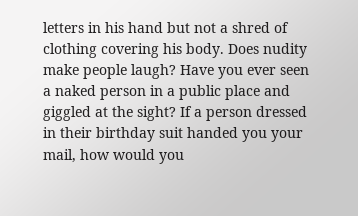letters in his hand but not a shred of clothing covering his body. Does nudity make people laugh? Have you ever seen a naked person in a public place and giggled at the sight? If a person dressed in their birthday suit handed you your mail, how would you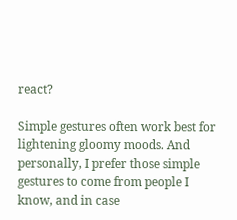react?

Simple gestures often work best for lightening gloomy moods. And personally, I prefer those simple gestures to come from people I know, and in case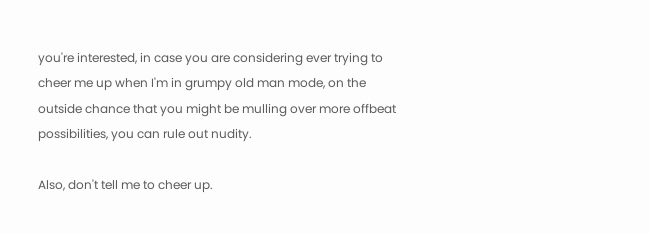you're interested, in case you are considering ever trying to cheer me up when I'm in grumpy old man mode, on the outside chance that you might be mulling over more offbeat possibilities, you can rule out nudity.

Also, don't tell me to cheer up.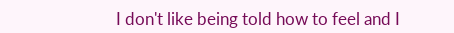I don't like being told how to feel and I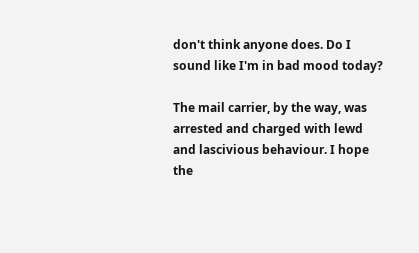don't think anyone does. Do I sound like I'm in bad mood today?

The mail carrier, by the way, was arrested and charged with lewd and lascivious behaviour. I hope the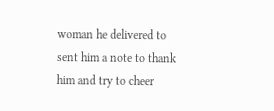woman he delivered to sent him a note to thank him and try to cheer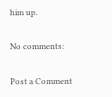him up.

No comments:

Post a Comment